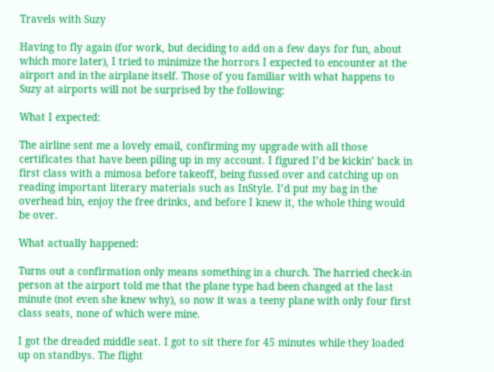Travels with Suzy

Having to fly again (for work, but deciding to add on a few days for fun, about which more later), I tried to minimize the horrors I expected to encounter at the airport and in the airplane itself. Those of you familiar with what happens to Suzy at airports will not be surprised by the following:

What I expected:

The airline sent me a lovely email, confirming my upgrade with all those certificates that have been piling up in my account. I figured I’d be kickin’ back in first class with a mimosa before takeoff, being fussed over and catching up on reading important literary materials such as InStyle. I’d put my bag in the overhead bin, enjoy the free drinks, and before I knew it, the whole thing would be over.

What actually happened:

Turns out a confirmation only means something in a church. The harried check-in person at the airport told me that the plane type had been changed at the last minute (not even she knew why), so now it was a teeny plane with only four first class seats, none of which were mine.

I got the dreaded middle seat. I got to sit there for 45 minutes while they loaded up on standbys. The flight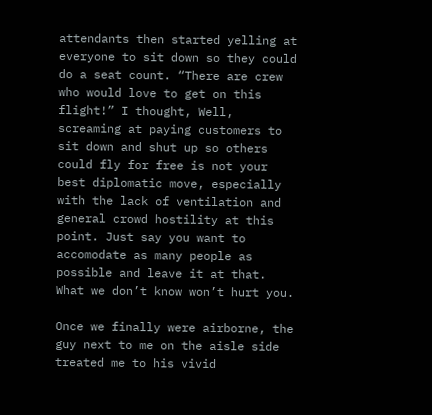attendants then started yelling at everyone to sit down so they could do a seat count. “There are crew who would love to get on this flight!” I thought, Well, screaming at paying customers to sit down and shut up so others could fly for free is not your best diplomatic move, especially with the lack of ventilation and general crowd hostility at this point. Just say you want to accomodate as many people as possible and leave it at that. What we don’t know won’t hurt you.

Once we finally were airborne, the guy next to me on the aisle side treated me to his vivid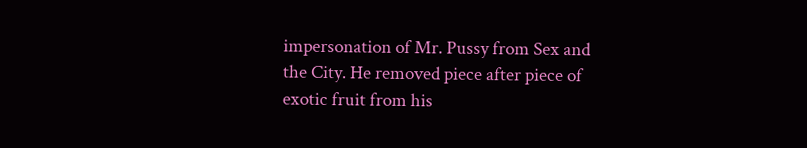impersonation of Mr. Pussy from Sex and the City. He removed piece after piece of exotic fruit from his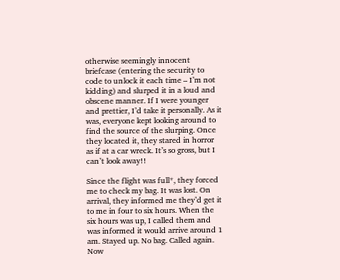otherwise seemingly innocent briefcase (entering the security to code to unlock it each time – I’m not kidding) and slurped it in a loud and obscene manner. If I were younger and prettier, I’d take it personally. As it was, everyone kept looking around to find the source of the slurping. Once they located it, they stared in horror as if at a car wreck. It’s so gross, but I can’t look away!!

Since the flight was full*, they forced me to check my bag. It was lost. On arrival, they informed me they’d get it to me in four to six hours. When the six hours was up, I called them and was informed it would arrive around 1 am. Stayed up. No bag. Called again. Now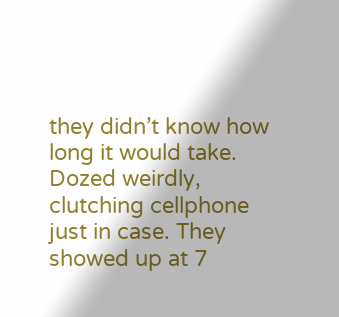they didn’t know how long it would take. Dozed weirdly, clutching cellphone just in case. They showed up at 7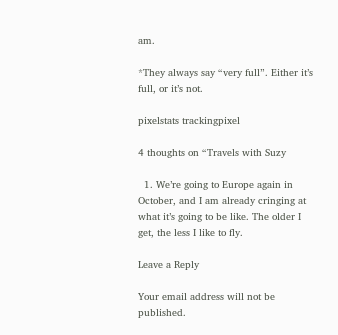am.

*They always say “very full”. Either it’s full, or it’s not.

pixelstats trackingpixel

4 thoughts on “Travels with Suzy

  1. We’re going to Europe again in October, and I am already cringing at what it’s going to be like. The older I get, the less I like to fly.

Leave a Reply

Your email address will not be published.